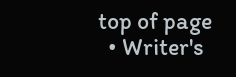top of page
  • Writer's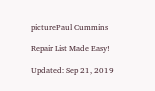picturePaul Cummins

Repair List Made Easy!

Updated: Sep 21, 2019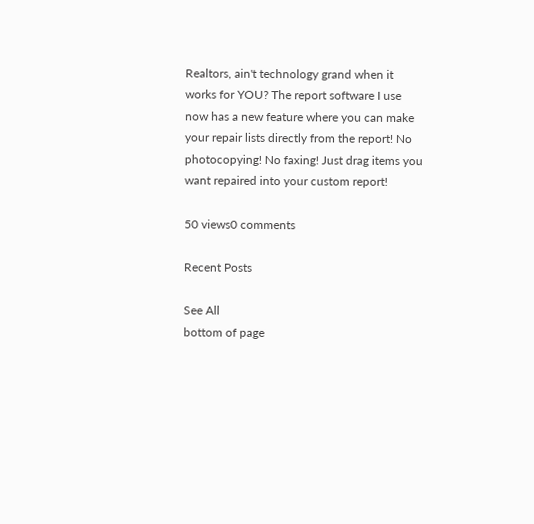Realtors, ain't technology grand when it works for YOU? The report software I use now has a new feature where you can make your repair lists directly from the report! No photocopying! No faxing! Just drag items you want repaired into your custom report!

50 views0 comments

Recent Posts

See All
bottom of page